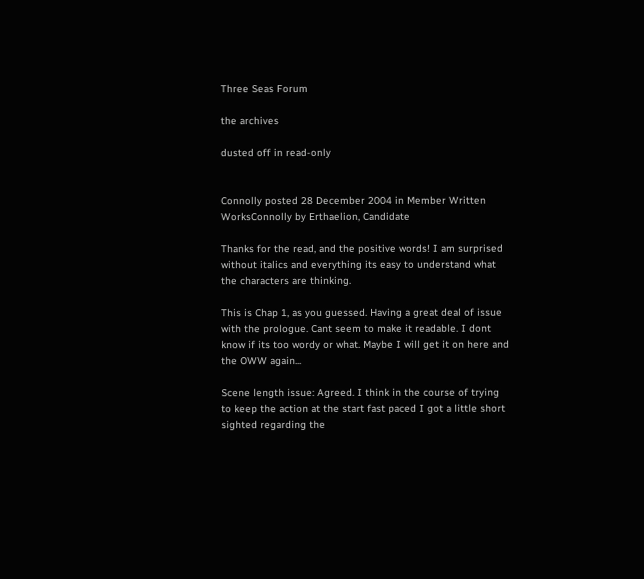Three Seas Forum

the archives

dusted off in read-only


Connolly posted 28 December 2004 in Member Written WorksConnolly by Erthaelion, Candidate

Thanks for the read, and the positive words! I am surprised without italics and everything its easy to understand what the characters are thinking.

This is Chap 1, as you guessed. Having a great deal of issue with the prologue. Cant seem to make it readable. I dont know if its too wordy or what. Maybe I will get it on here and the OWW again...

Scene length issue: Agreed. I think in the course of trying to keep the action at the start fast paced I got a little short sighted regarding the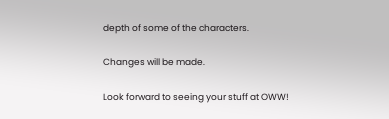depth of some of the characters.

Changes will be made.

Look forward to seeing your stuff at OWW!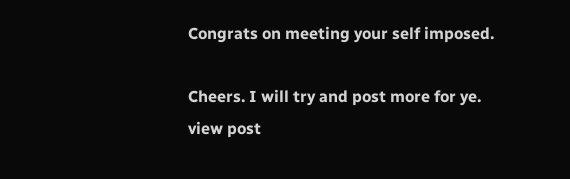Congrats on meeting your self imposed.

Cheers. I will try and post more for ye. view post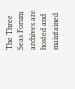The Three Seas Forum archives are hosted and maintained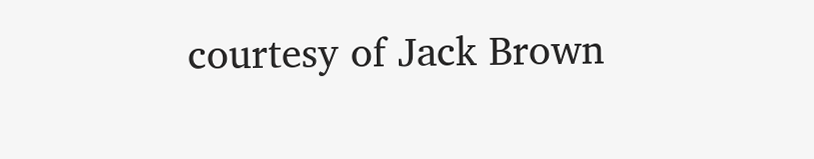courtesy of Jack Brown